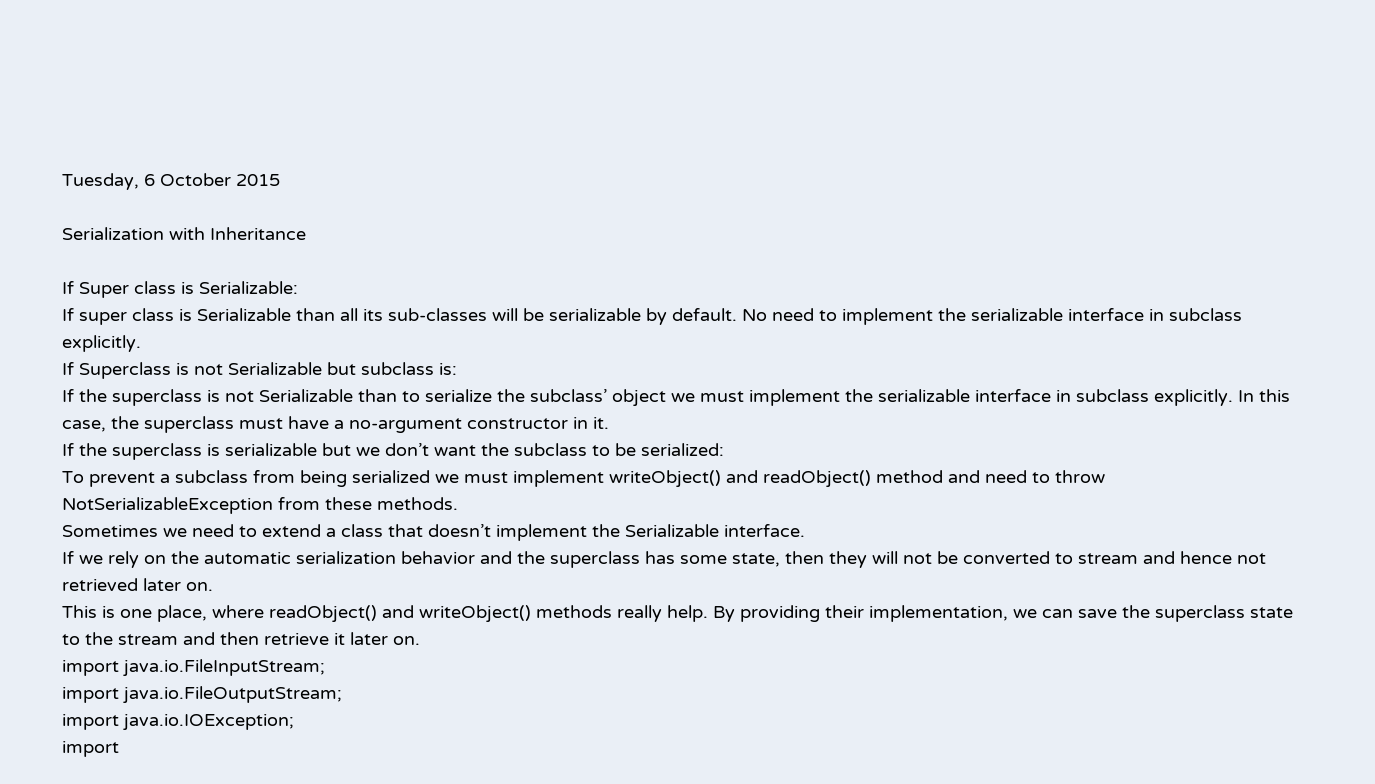Tuesday, 6 October 2015

Serialization with Inheritance

If Super class is Serializable:
If super class is Serializable than all its sub-classes will be serializable by default. No need to implement the serializable interface in subclass explicitly.
If Superclass is not Serializable but subclass is:
If the superclass is not Serializable than to serialize the subclass’ object we must implement the serializable interface in subclass explicitly. In this case, the superclass must have a no-argument constructor in it.
If the superclass is serializable but we don’t want the subclass to be serialized:
To prevent a subclass from being serialized we must implement writeObject() and readObject() method and need to throw NotSerializableException from these methods.
Sometimes we need to extend a class that doesn’t implement the Serializable interface.
If we rely on the automatic serialization behavior and the superclass has some state, then they will not be converted to stream and hence not retrieved later on.
This is one place, where readObject() and writeObject() methods really help. By providing their implementation, we can save the superclass state to the stream and then retrieve it later on.
import java.io.FileInputStream;
import java.io.FileOutputStream;
import java.io.IOException;
import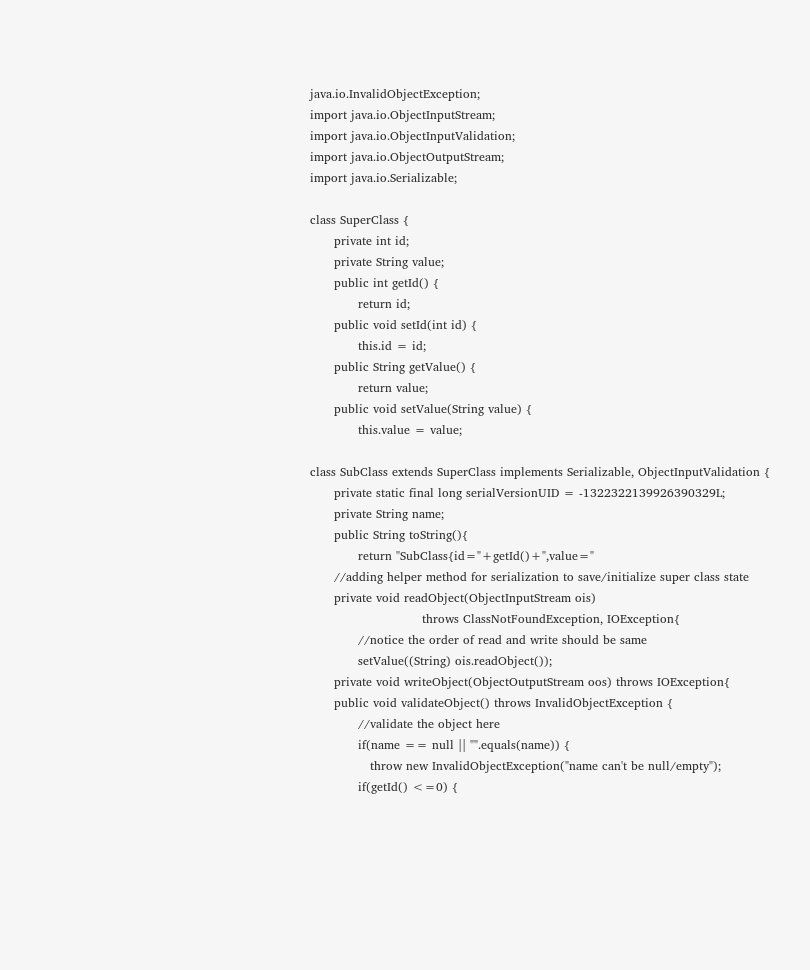java.io.InvalidObjectException;
import java.io.ObjectInputStream;
import java.io.ObjectInputValidation;
import java.io.ObjectOutputStream;
import java.io.Serializable;

class SuperClass {
      private int id;
      private String value;
      public int getId() {
            return id;
      public void setId(int id) {
            this.id = id;
      public String getValue() {
            return value;
      public void setValue(String value) {
            this.value = value;

class SubClass extends SuperClass implements Serializable, ObjectInputValidation {
      private static final long serialVersionUID = -1322322139926390329L;
      private String name;
      public String toString(){
            return "SubClass{id="+getId()+",value="
      //adding helper method for serialization to save/initialize super class state
      private void readObject(ObjectInputStream ois)
                            throws ClassNotFoundException, IOException{
            //notice the order of read and write should be same
            setValue((String) ois.readObject());
      private void writeObject(ObjectOutputStream oos) throws IOException{
      public void validateObject() throws InvalidObjectException {
            //validate the object here
            if(name == null || "".equals(name)) {
               throw new InvalidObjectException("name can't be null/empty");
            if(getId() <=0) {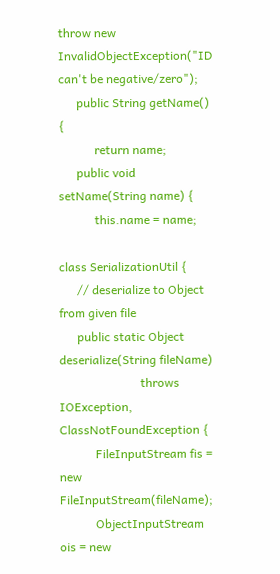throw new InvalidObjectException("ID can't be negative/zero");
      public String getName() {
            return name;
      public void setName(String name) {
            this.name = name;

class SerializationUtil {
      // deserialize to Object from given file
      public static Object deserialize(String fileName)
                           throws IOException, ClassNotFoundException {
            FileInputStream fis = new FileInputStream(fileName);
            ObjectInputStream ois = new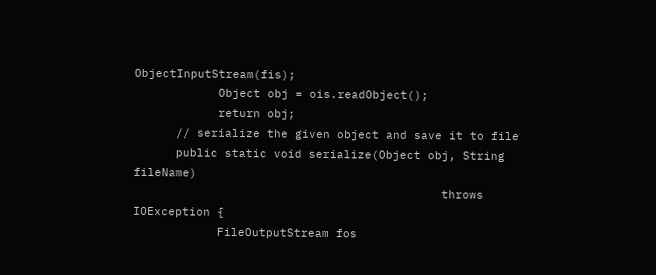ObjectInputStream(fis);
            Object obj = ois.readObject();
            return obj;
      // serialize the given object and save it to file
      public static void serialize(Object obj, String fileName)
                                            throws IOException {
            FileOutputStream fos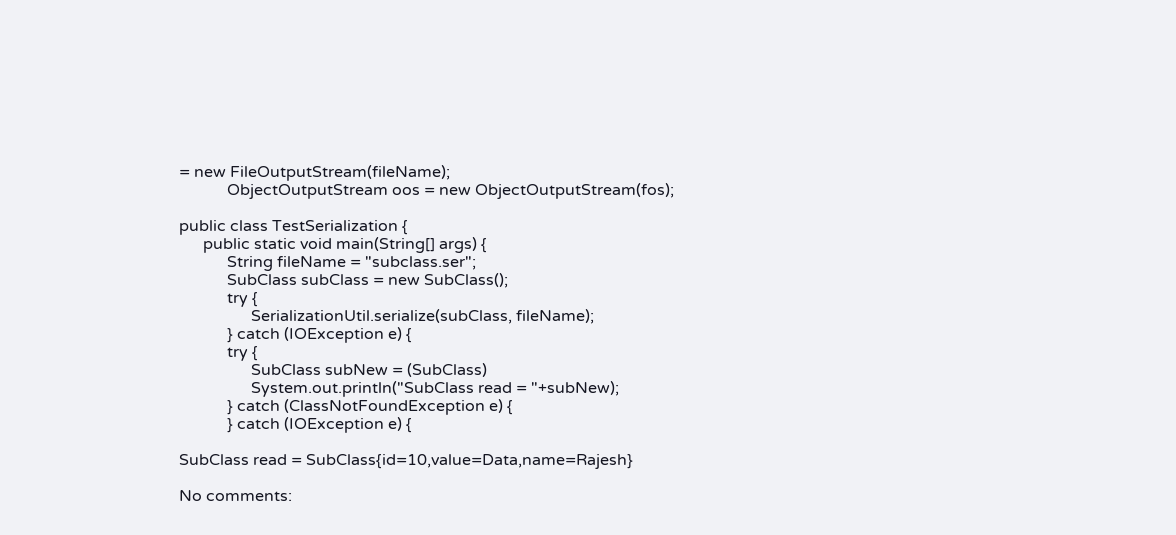= new FileOutputStream(fileName);
            ObjectOutputStream oos = new ObjectOutputStream(fos);

public class TestSerialization {
      public static void main(String[] args) {
            String fileName = "subclass.ser";
            SubClass subClass = new SubClass();
            try {
                  SerializationUtil.serialize(subClass, fileName);
            } catch (IOException e) {
            try {
                  SubClass subNew = (SubClass)
                  System.out.println("SubClass read = "+subNew);
            } catch (ClassNotFoundException e) {
            } catch (IOException e) {

SubClass read = SubClass{id=10,value=Data,name=Rajesh}

No comments: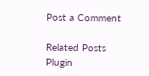Post a Comment

Related Posts Plugin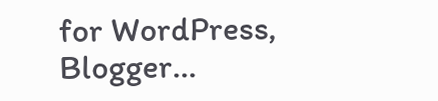for WordPress, Blogger...